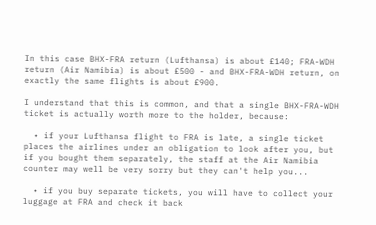In this case BHX-FRA return (Lufthansa) is about £140; FRA-WDH return (Air Namibia) is about £500 - and BHX-FRA-WDH return, on exactly the same flights is about £900.

I understand that this is common, and that a single BHX-FRA-WDH ticket is actually worth more to the holder, because:

  • if your Lufthansa flight to FRA is late, a single ticket places the airlines under an obligation to look after you, but if you bought them separately, the staff at the Air Namibia counter may well be very sorry but they can't help you...

  • if you buy separate tickets, you will have to collect your luggage at FRA and check it back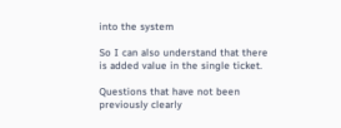into the system

So I can also understand that there is added value in the single ticket.

Questions that have not been previously clearly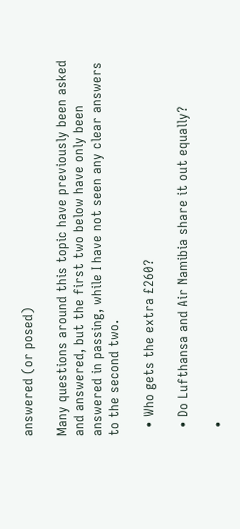answered (or posed)

Many questions around this topic have previously been asked and answered, but the first two below have only been answered in passing, while I have not seen any clear answers to the second two.

  • Who gets the extra £260?

  • Do Lufthansa and Air Namibia share it out equally?

  •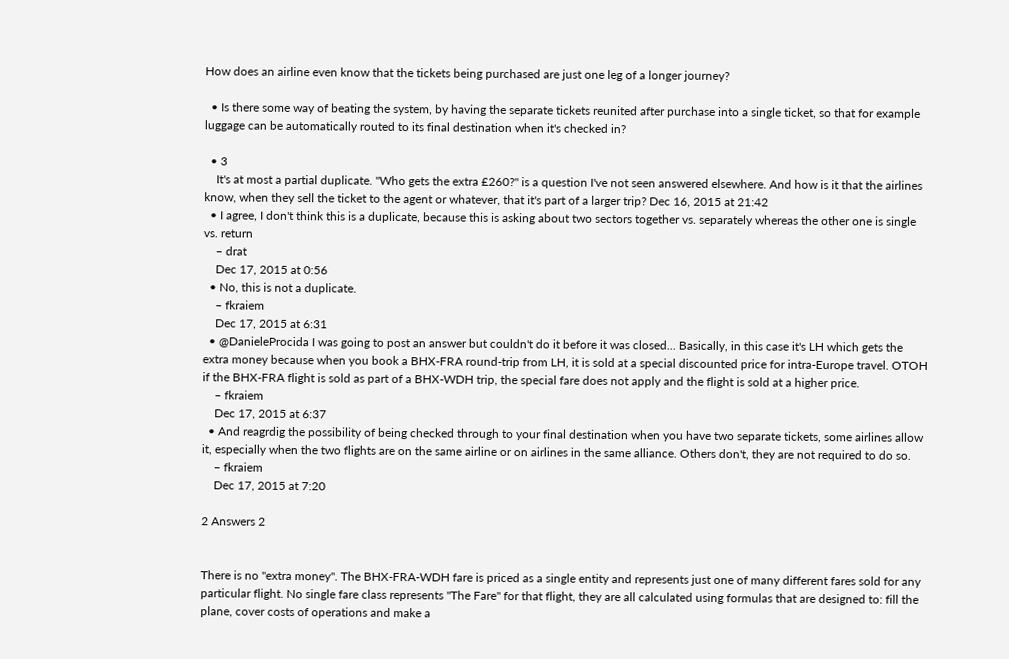How does an airline even know that the tickets being purchased are just one leg of a longer journey?

  • Is there some way of beating the system, by having the separate tickets reunited after purchase into a single ticket, so that for example luggage can be automatically routed to its final destination when it's checked in?

  • 3
    It's at most a partial duplicate. "Who gets the extra £260?" is a question I've not seen answered elsewhere. And how is it that the airlines know, when they sell the ticket to the agent or whatever, that it's part of a larger trip? Dec 16, 2015 at 21:42
  • I agree, I don't think this is a duplicate, because this is asking about two sectors together vs. separately whereas the other one is single vs. return
    – drat
    Dec 17, 2015 at 0:56
  • No, this is not a duplicate.
    – fkraiem
    Dec 17, 2015 at 6:31
  • @DanieleProcida I was going to post an answer but couldn't do it before it was closed... Basically, in this case it's LH which gets the extra money because when you book a BHX-FRA round-trip from LH, it is sold at a special discounted price for intra-Europe travel. OTOH if the BHX-FRA flight is sold as part of a BHX-WDH trip, the special fare does not apply and the flight is sold at a higher price.
    – fkraiem
    Dec 17, 2015 at 6:37
  • And reagrdig the possibility of being checked through to your final destination when you have two separate tickets, some airlines allow it, especially when the two flights are on the same airline or on airlines in the same alliance. Others don't, they are not required to do so.
    – fkraiem
    Dec 17, 2015 at 7:20

2 Answers 2


There is no "extra money". The BHX-FRA-WDH fare is priced as a single entity and represents just one of many different fares sold for any particular flight. No single fare class represents "The Fare" for that flight, they are all calculated using formulas that are designed to: fill the plane, cover costs of operations and make a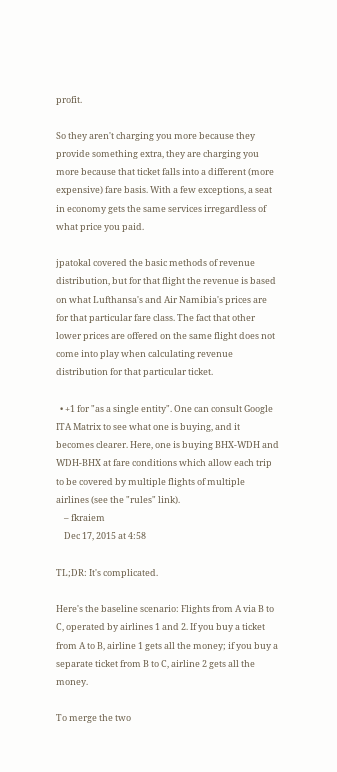profit.

So they aren't charging you more because they provide something extra, they are charging you more because that ticket falls into a different (more expensive) fare basis. With a few exceptions, a seat in economy gets the same services irregardless of what price you paid.

jpatokal covered the basic methods of revenue distribution, but for that flight the revenue is based on what Lufthansa's and Air Namibia's prices are for that particular fare class. The fact that other lower prices are offered on the same flight does not come into play when calculating revenue distribution for that particular ticket.

  • +1 for "as a single entity". One can consult Google ITA Matrix to see what one is buying, and it becomes clearer. Here, one is buying BHX-WDH and WDH-BHX at fare conditions which allow each trip to be covered by multiple flights of multiple airlines (see the "rules" link).
    – fkraiem
    Dec 17, 2015 at 4:58

TL;DR: It's complicated.

Here's the baseline scenario: Flights from A via B to C, operated by airlines 1 and 2. If you buy a ticket from A to B, airline 1 gets all the money; if you buy a separate ticket from B to C, airline 2 gets all the money.

To merge the two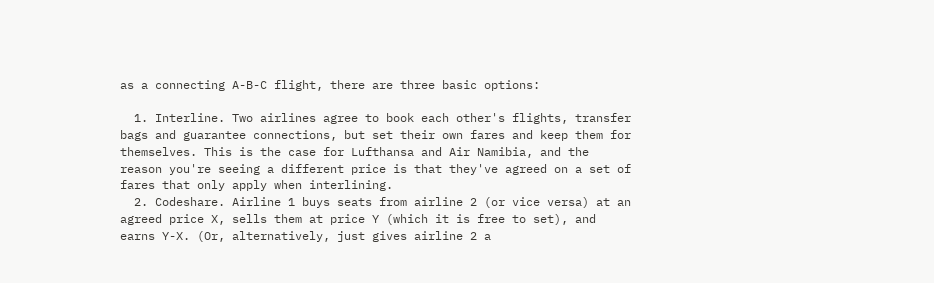as a connecting A-B-C flight, there are three basic options:

  1. Interline. Two airlines agree to book each other's flights, transfer bags and guarantee connections, but set their own fares and keep them for themselves. This is the case for Lufthansa and Air Namibia, and the reason you're seeing a different price is that they've agreed on a set of fares that only apply when interlining.
  2. Codeshare. Airline 1 buys seats from airline 2 (or vice versa) at an agreed price X, sells them at price Y (which it is free to set), and earns Y-X. (Or, alternatively, just gives airline 2 a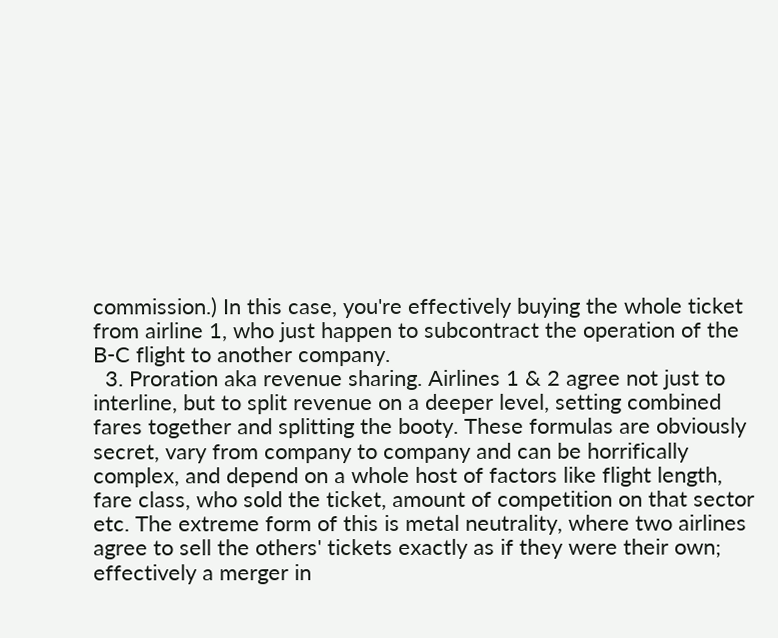commission.) In this case, you're effectively buying the whole ticket from airline 1, who just happen to subcontract the operation of the B-C flight to another company.
  3. Proration aka revenue sharing. Airlines 1 & 2 agree not just to interline, but to split revenue on a deeper level, setting combined fares together and splitting the booty. These formulas are obviously secret, vary from company to company and can be horrifically complex, and depend on a whole host of factors like flight length, fare class, who sold the ticket, amount of competition on that sector etc. The extreme form of this is metal neutrality, where two airlines agree to sell the others' tickets exactly as if they were their own; effectively a merger in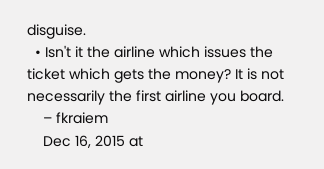disguise.
  • Isn't it the airline which issues the ticket which gets the money? It is not necessarily the first airline you board.
    – fkraiem
    Dec 16, 2015 at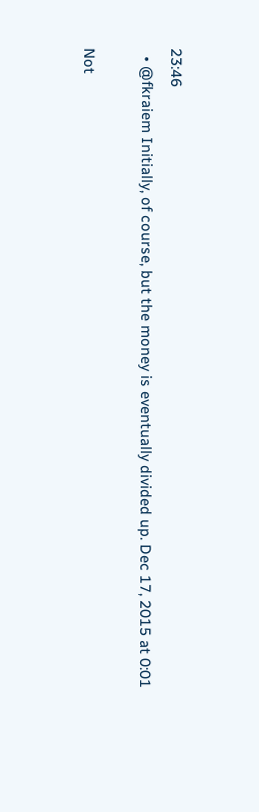23:46
  • @fkraiem Initially, of course, but the money is eventually divided up. Dec 17, 2015 at 0:01

Not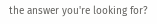the answer you're looking for?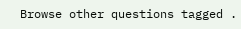Browse other questions tagged .